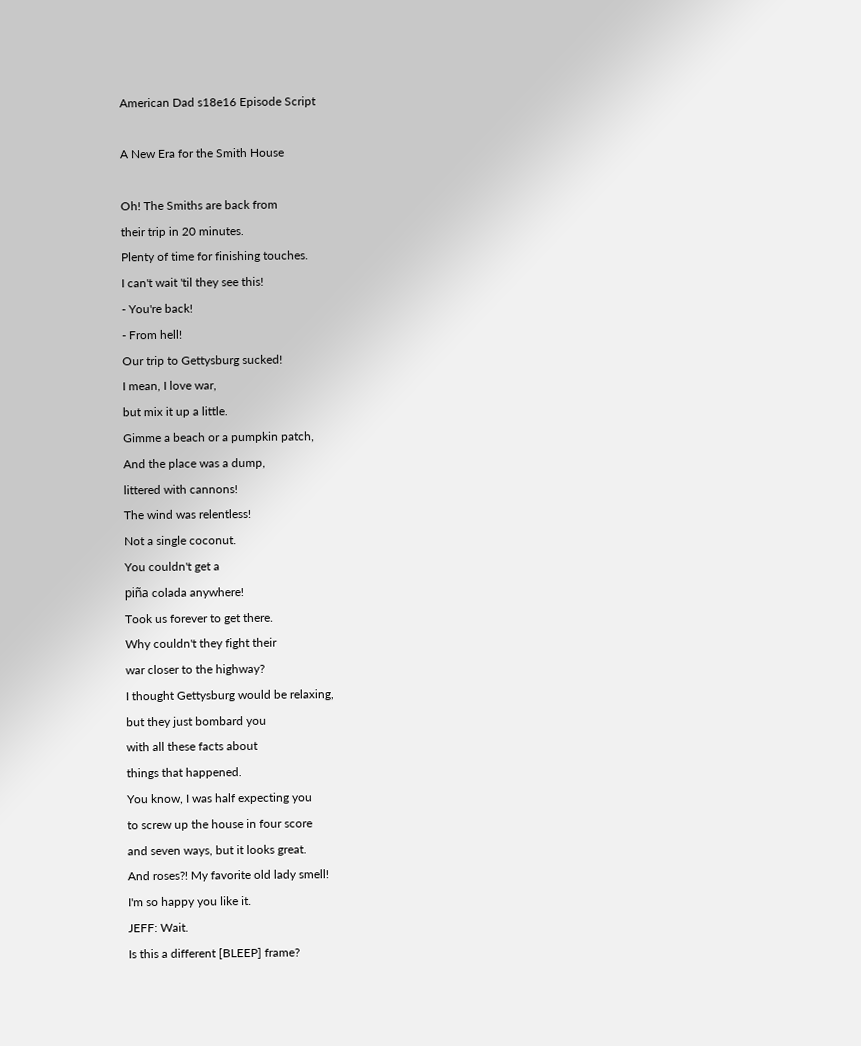American Dad s18e16 Episode Script

A New Era for the Smith House

Oh! The Smiths are back from
their trip in 20 minutes.
Plenty of time for finishing touches.
I can't wait 'til they see this!
- You're back!
- From hell!
Our trip to Gettysburg sucked!
I mean, I love war,
but mix it up a little.
Gimme a beach or a pumpkin patch,
And the place was a dump,
littered with cannons!
The wind was relentless!
Not a single coconut.
You couldn't get a
piña colada anywhere!
Took us forever to get there.
Why couldn't they fight their
war closer to the highway?
I thought Gettysburg would be relaxing,
but they just bombard you
with all these facts about
things that happened.
You know, I was half expecting you
to screw up the house in four score
and seven ways, but it looks great.
And roses?! My favorite old lady smell!
I'm so happy you like it.
JEFF: Wait.
Is this a different [BLEEP] frame?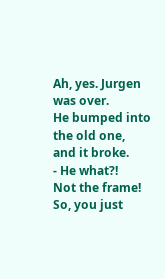Ah, yes. Jurgen was over.
He bumped into the old one,
and it broke.
- He what?!
Not the frame!
So, you just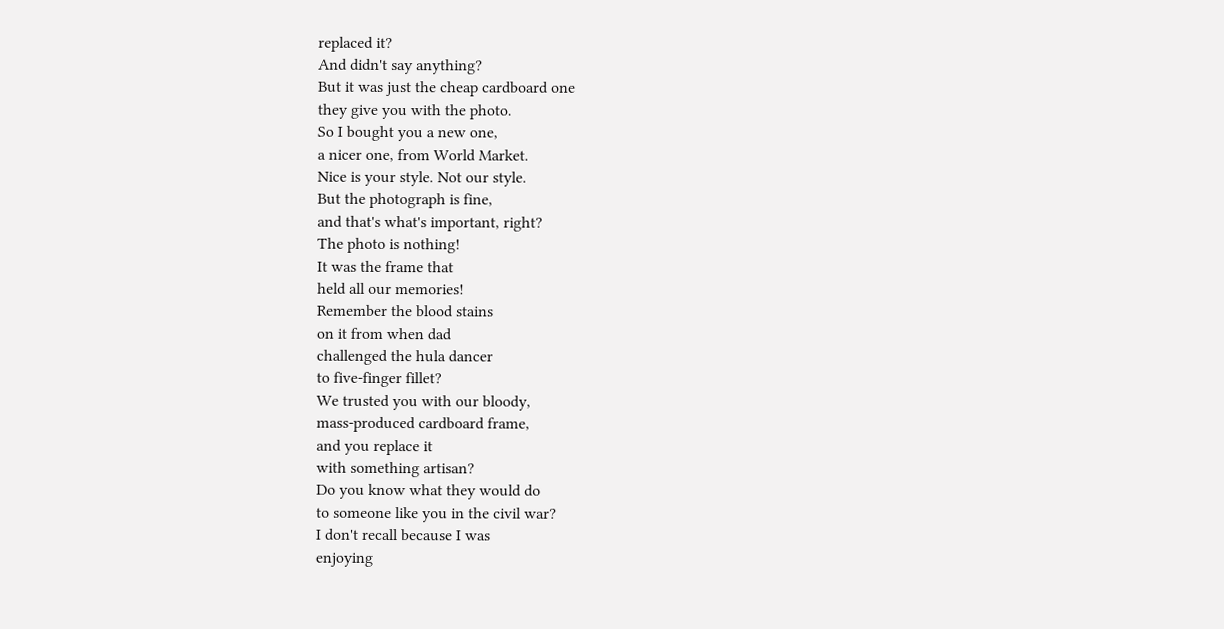replaced it?
And didn't say anything?
But it was just the cheap cardboard one
they give you with the photo.
So I bought you a new one,
a nicer one, from World Market.
Nice is your style. Not our style.
But the photograph is fine,
and that's what's important, right?
The photo is nothing!
It was the frame that
held all our memories!
Remember the blood stains
on it from when dad
challenged the hula dancer
to five-finger fillet?
We trusted you with our bloody,
mass-produced cardboard frame,
and you replace it
with something artisan?
Do you know what they would do
to someone like you in the civil war?
I don't recall because I was
enjoying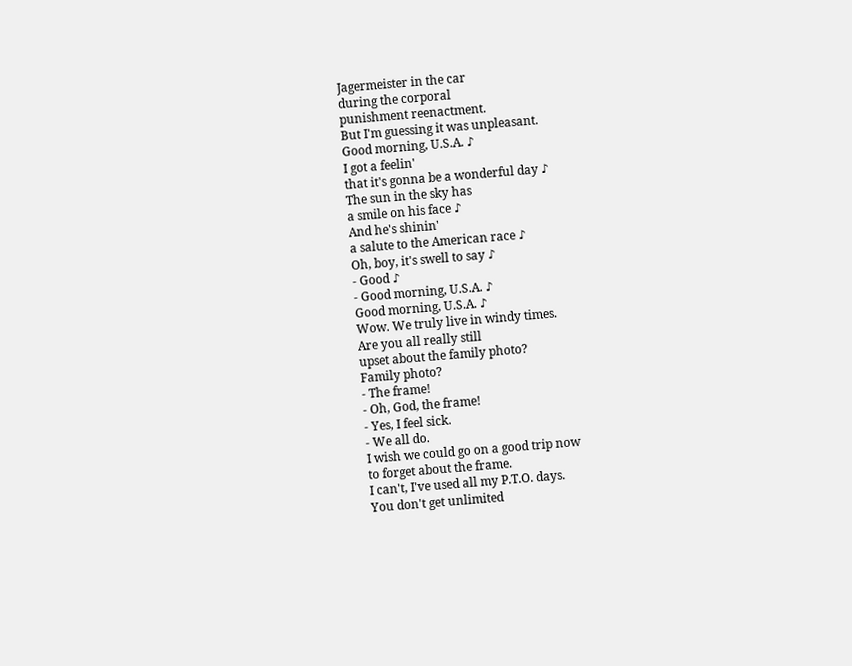Jagermeister in the car
during the corporal
punishment reenactment.
But I'm guessing it was unpleasant.
Good morning, U.S.A. ♪
I got a feelin'
that it's gonna be a wonderful day ♪
The sun in the sky has
a smile on his face ♪
And he's shinin'
a salute to the American race ♪
Oh, boy, it's swell to say ♪
- Good ♪
- Good morning, U.S.A. ♪
Good morning, U.S.A. ♪
Wow. We truly live in windy times.
Are you all really still
upset about the family photo?
Family photo?
- The frame!
- Oh, God, the frame!
- Yes, I feel sick.
- We all do.
I wish we could go on a good trip now
to forget about the frame.
I can't, I've used all my P.T.O. days.
You don't get unlimited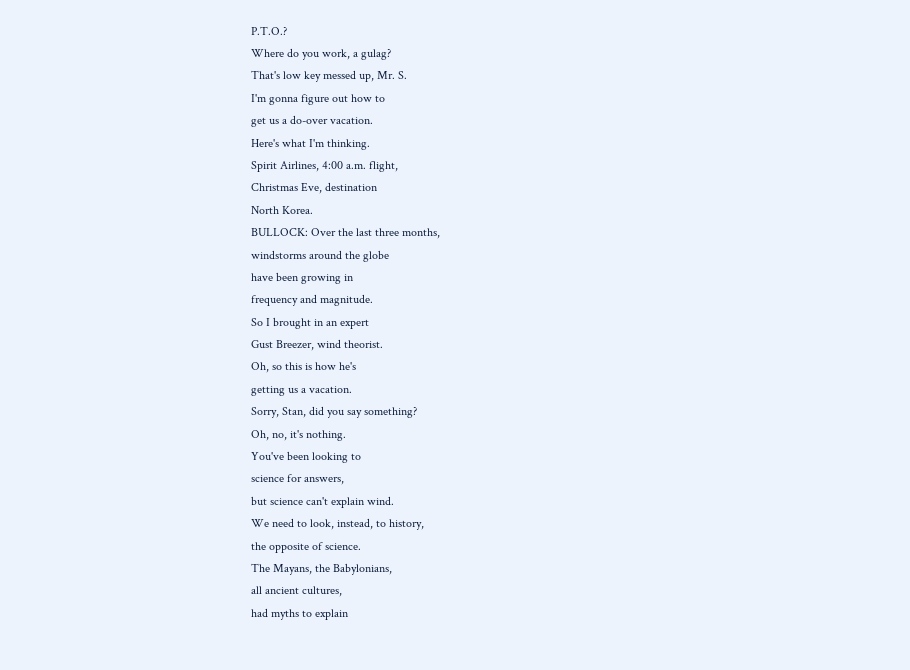P.T.O.?
Where do you work, a gulag?
That's low key messed up, Mr. S.
I'm gonna figure out how to
get us a do-over vacation.
Here's what I'm thinking.
Spirit Airlines, 4:00 a.m. flight,
Christmas Eve, destination
North Korea.
BULLOCK: Over the last three months,
windstorms around the globe
have been growing in
frequency and magnitude.
So I brought in an expert
Gust Breezer, wind theorist.
Oh, so this is how he's
getting us a vacation.
Sorry, Stan, did you say something?
Oh, no, it's nothing.
You've been looking to
science for answers,
but science can't explain wind.
We need to look, instead, to history,
the opposite of science.
The Mayans, the Babylonians,
all ancient cultures,
had myths to explain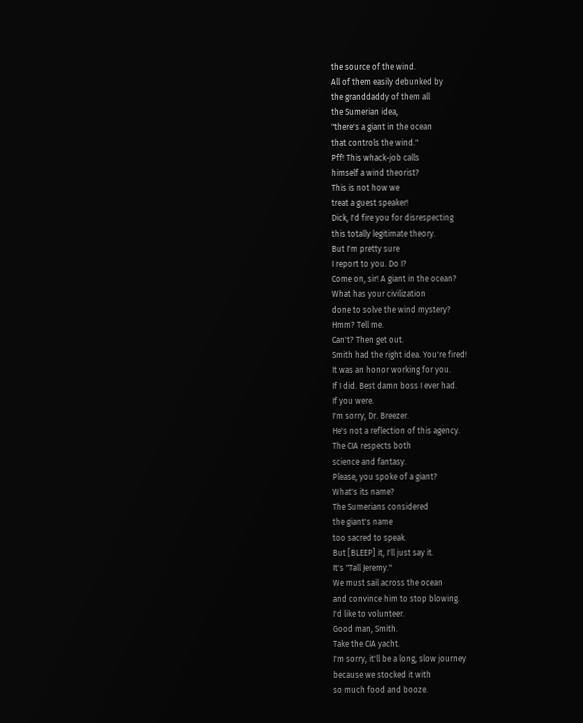the source of the wind.
All of them easily debunked by
the granddaddy of them all
the Sumerian idea,
"there's a giant in the ocean
that controls the wind."
Pff! This whack-job calls
himself a wind theorist?
This is not how we
treat a guest speaker!
Dick, I'd fire you for disrespecting
this totally legitimate theory.
But I'm pretty sure
I report to you. Do I?
Come on, sir! A giant in the ocean?
What has your civilization
done to solve the wind mystery?
Hmm? Tell me.
Can't? Then get out.
Smith had the right idea. You're fired!
It was an honor working for you.
If I did. Best damn boss I ever had.
If you were.
I'm sorry, Dr. Breezer.
He's not a reflection of this agency.
The CIA respects both
science and fantasy.
Please, you spoke of a giant?
What's its name?
The Sumerians considered
the giant's name
too sacred to speak.
But [BLEEP] it, I'll just say it.
It's "Tall Jeremy."
We must sail across the ocean
and convince him to stop blowing.
I'd like to volunteer.
Good man, Smith.
Take the CIA yacht.
I'm sorry, it'll be a long, slow journey
because we stocked it with
so much food and booze.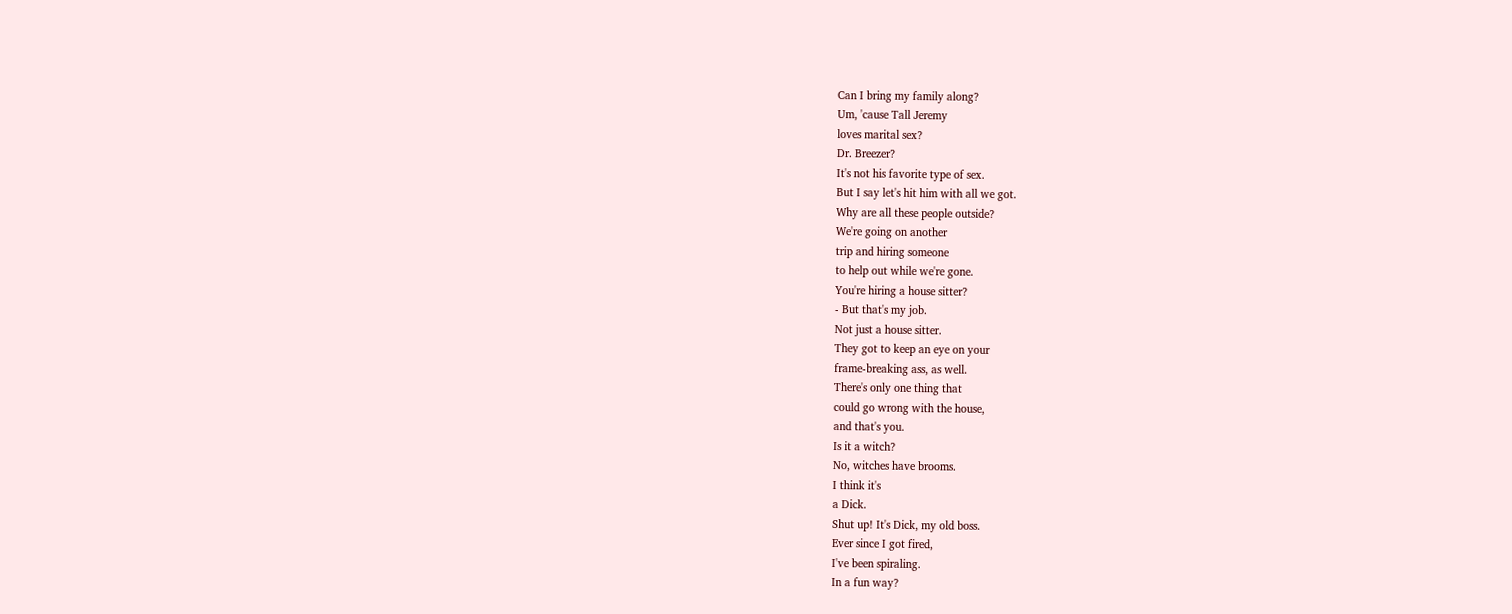Can I bring my family along?
Um, 'cause Tall Jeremy
loves marital sex?
Dr. Breezer?
It's not his favorite type of sex.
But I say let's hit him with all we got.
Why are all these people outside?
We're going on another
trip and hiring someone
to help out while we're gone.
You're hiring a house sitter?
- But that's my job.
Not just a house sitter.
They got to keep an eye on your
frame-breaking ass, as well.
There's only one thing that
could go wrong with the house,
and that's you.
Is it a witch?
No, witches have brooms.
I think it's
a Dick.
Shut up! It's Dick, my old boss.
Ever since I got fired,
I've been spiraling.
In a fun way?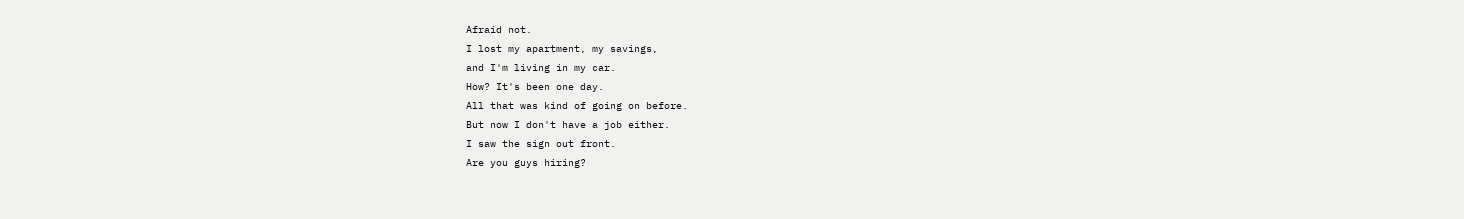Afraid not.
I lost my apartment, my savings,
and I'm living in my car.
How? It's been one day.
All that was kind of going on before.
But now I don't have a job either.
I saw the sign out front.
Are you guys hiring?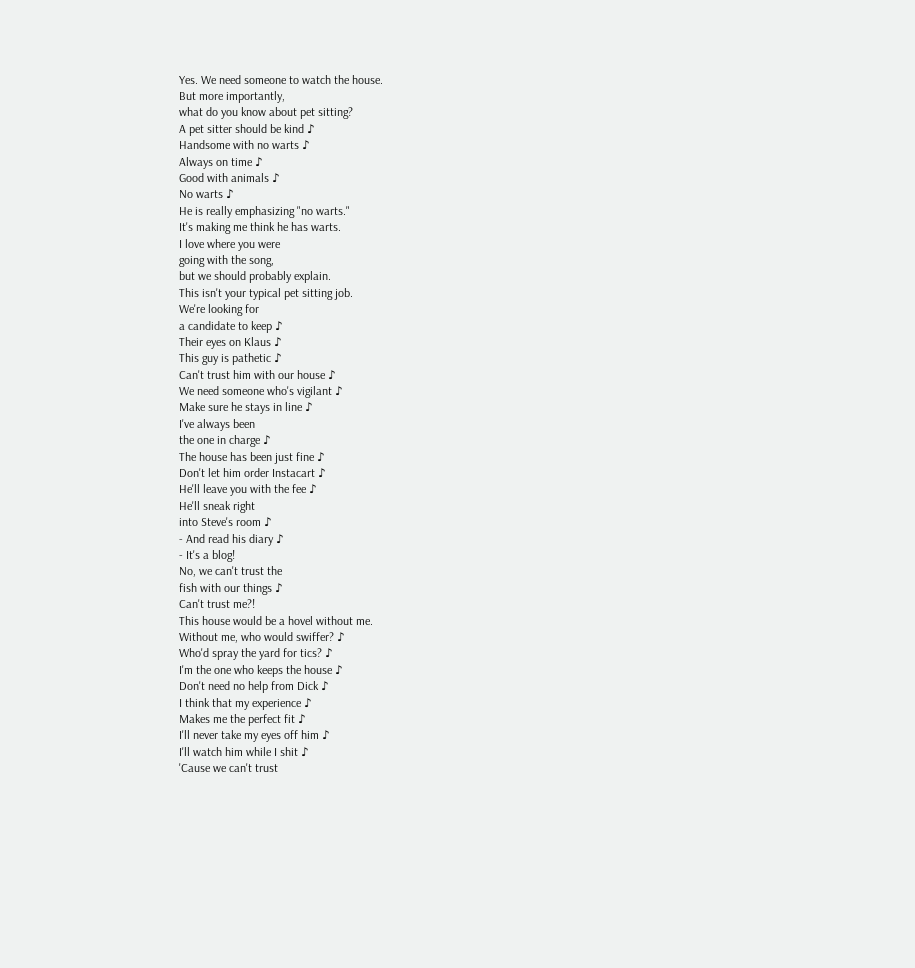Yes. We need someone to watch the house.
But more importantly,
what do you know about pet sitting?
A pet sitter should be kind ♪
Handsome with no warts ♪
Always on time ♪
Good with animals ♪
No warts ♪
He is really emphasizing "no warts."
It's making me think he has warts.
I love where you were
going with the song,
but we should probably explain.
This isn't your typical pet sitting job.
We're looking for
a candidate to keep ♪
Their eyes on Klaus ♪
This guy is pathetic ♪
Can't trust him with our house ♪
We need someone who's vigilant ♪
Make sure he stays in line ♪
I've always been
the one in charge ♪
The house has been just fine ♪
Don't let him order Instacart ♪
He'll leave you with the fee ♪
He'll sneak right
into Steve's room ♪
- And read his diary ♪
- It's a blog!
No, we can't trust the
fish with our things ♪
Can't trust me?!
This house would be a hovel without me.
Without me, who would swiffer? ♪
Who'd spray the yard for tics? ♪
I'm the one who keeps the house ♪
Don't need no help from Dick ♪
I think that my experience ♪
Makes me the perfect fit ♪
I'll never take my eyes off him ♪
I'll watch him while I shit ♪
'Cause we can't trust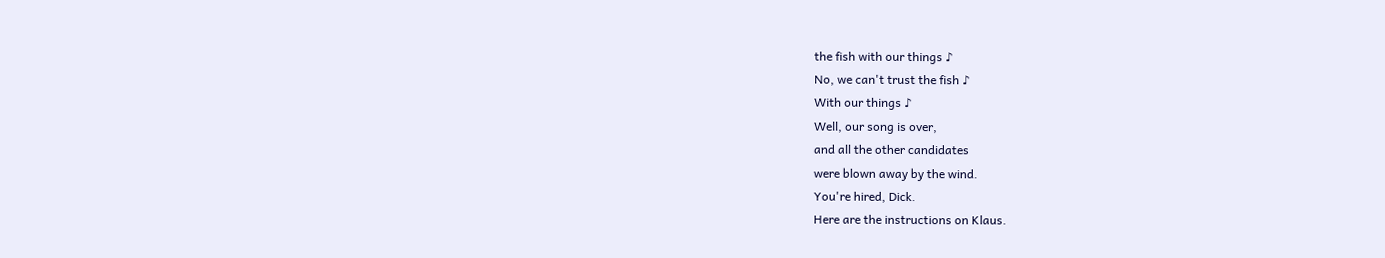the fish with our things ♪
No, we can't trust the fish ♪
With our things ♪
Well, our song is over,
and all the other candidates
were blown away by the wind.
You're hired, Dick.
Here are the instructions on Klaus.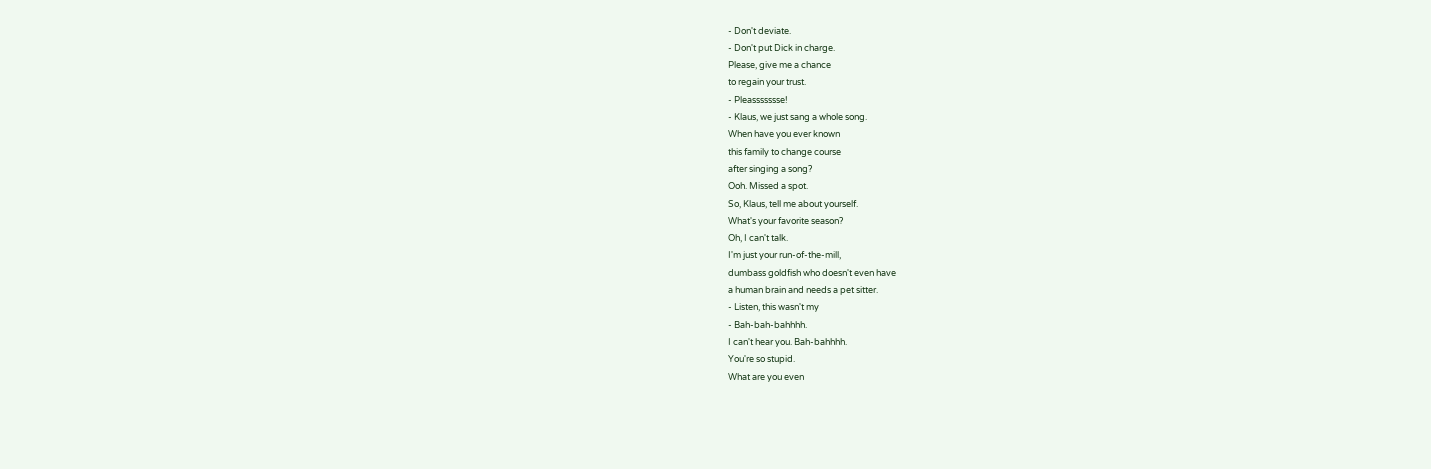- Don't deviate.
- Don't put Dick in charge.
Please, give me a chance
to regain your trust.
- Pleassssssse!
- Klaus, we just sang a whole song.
When have you ever known
this family to change course
after singing a song?
Ooh. Missed a spot.
So, Klaus, tell me about yourself.
What's your favorite season?
Oh, I can't talk.
I'm just your run-of-the-mill,
dumbass goldfish who doesn't even have
a human brain and needs a pet sitter.
- Listen, this wasn't my
- Bah-bah-bahhhh.
I can't hear you. Bah-bahhhh.
You're so stupid.
What are you even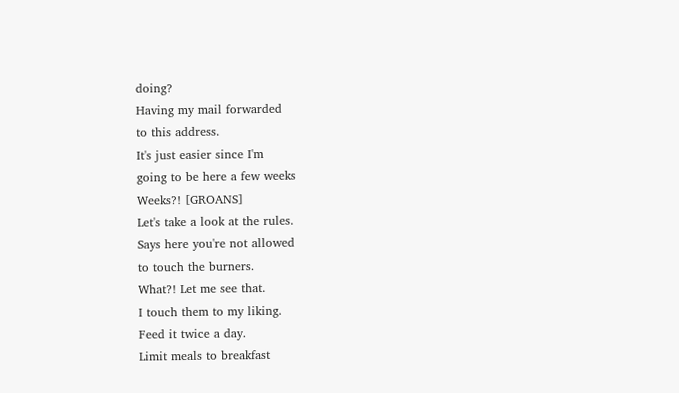doing?
Having my mail forwarded
to this address.
It's just easier since I'm
going to be here a few weeks
Weeks?! [GROANS]
Let's take a look at the rules.
Says here you're not allowed
to touch the burners.
What?! Let me see that.
I touch them to my liking.
Feed it twice a day.
Limit meals to breakfast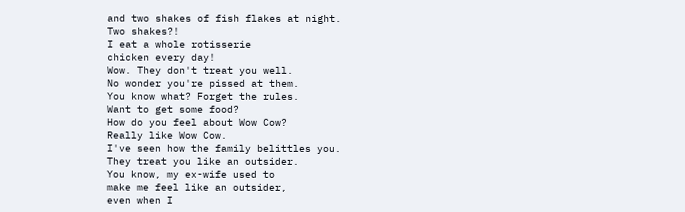and two shakes of fish flakes at night.
Two shakes?!
I eat a whole rotisserie
chicken every day!
Wow. They don't treat you well.
No wonder you're pissed at them.
You know what? Forget the rules.
Want to get some food?
How do you feel about Wow Cow?
Really like Wow Cow.
I've seen how the family belittles you.
They treat you like an outsider.
You know, my ex-wife used to
make me feel like an outsider,
even when I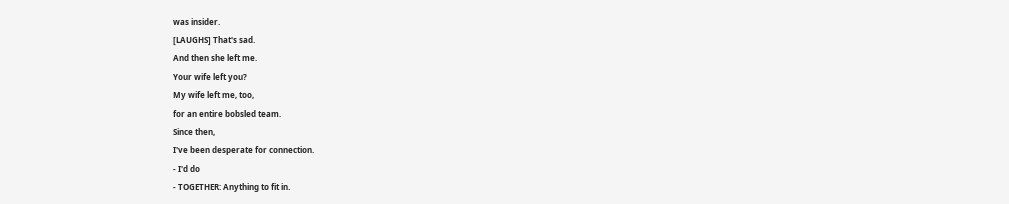was insider.
[LAUGHS] That's sad.
And then she left me.
Your wife left you?
My wife left me, too,
for an entire bobsled team.
Since then,
I've been desperate for connection.
- I'd do
- TOGETHER: Anything to fit in.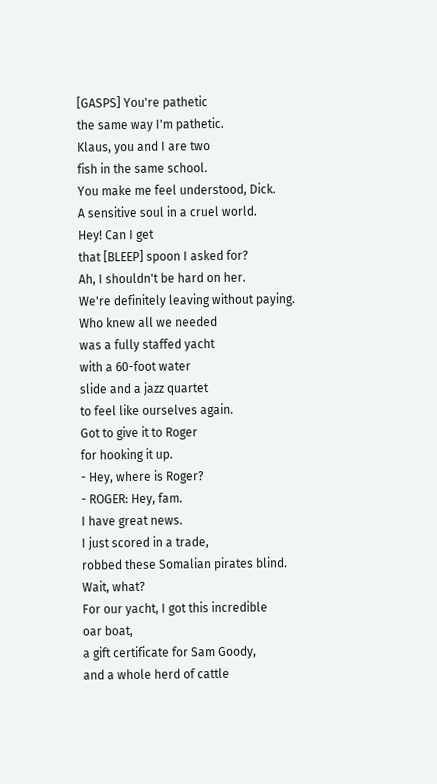[GASPS] You're pathetic
the same way I'm pathetic.
Klaus, you and I are two
fish in the same school.
You make me feel understood, Dick.
A sensitive soul in a cruel world.
Hey! Can I get
that [BLEEP] spoon I asked for?
Ah, I shouldn't be hard on her.
We're definitely leaving without paying.
Who knew all we needed
was a fully staffed yacht
with a 60-foot water
slide and a jazz quartet
to feel like ourselves again.
Got to give it to Roger
for hooking it up.
- Hey, where is Roger?
- ROGER: Hey, fam.
I have great news.
I just scored in a trade,
robbed these Somalian pirates blind.
Wait, what?
For our yacht, I got this incredible
oar boat,
a gift certificate for Sam Goody,
and a whole herd of cattle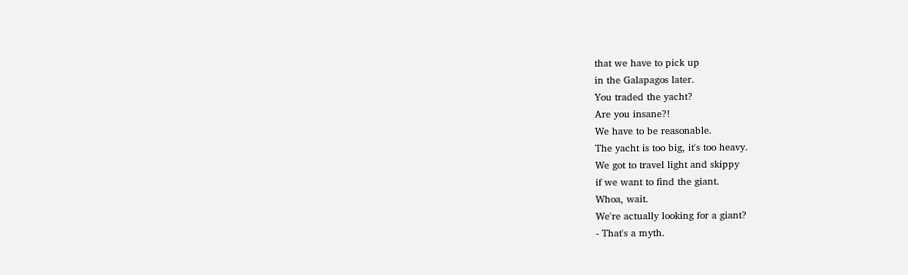that we have to pick up
in the Galapagos later.
You traded the yacht?
Are you insane?!
We have to be reasonable.
The yacht is too big, it's too heavy.
We got to travel light and skippy
if we want to find the giant.
Whoa, wait.
We're actually looking for a giant?
- That's a myth.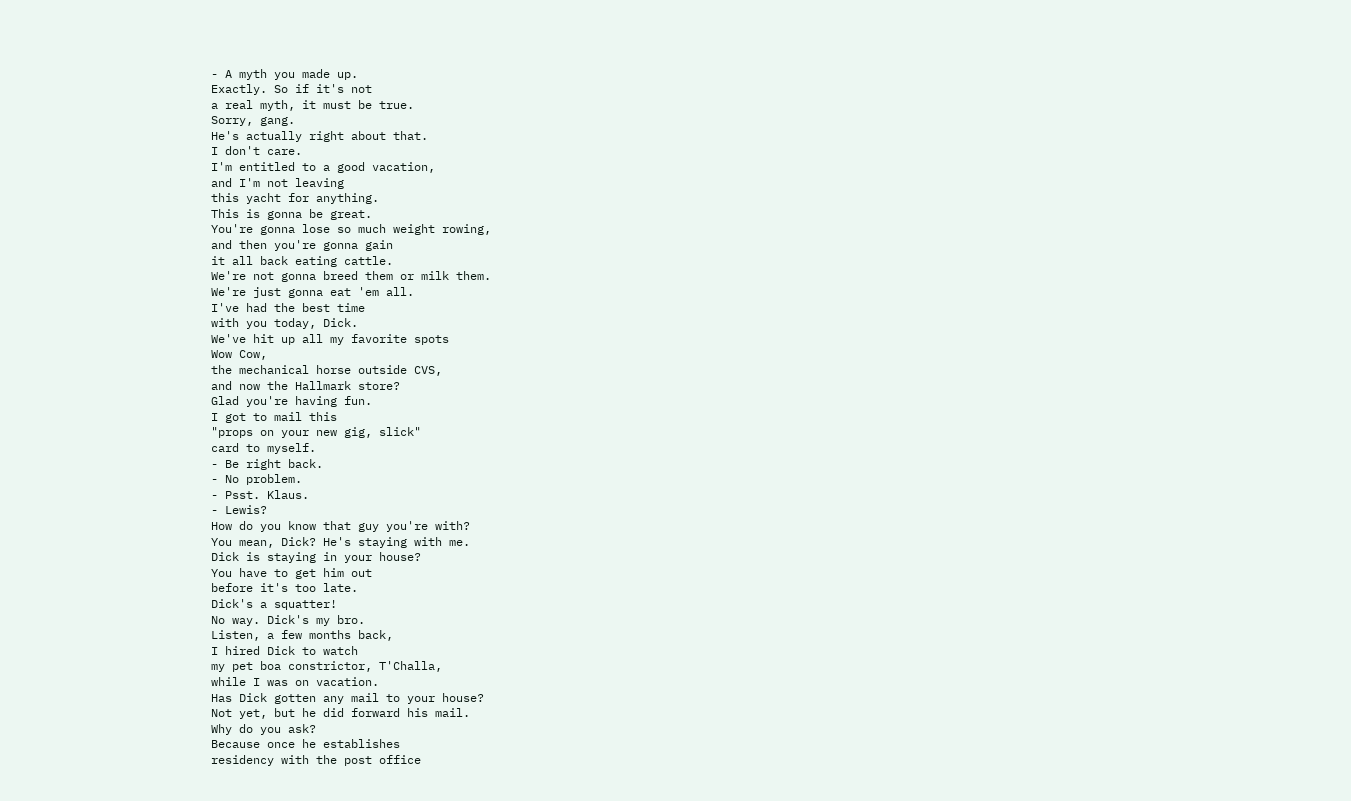- A myth you made up.
Exactly. So if it's not
a real myth, it must be true.
Sorry, gang.
He's actually right about that.
I don't care.
I'm entitled to a good vacation,
and I'm not leaving
this yacht for anything.
This is gonna be great.
You're gonna lose so much weight rowing,
and then you're gonna gain
it all back eating cattle.
We're not gonna breed them or milk them.
We're just gonna eat 'em all.
I've had the best time
with you today, Dick.
We've hit up all my favorite spots
Wow Cow,
the mechanical horse outside CVS,
and now the Hallmark store?
Glad you're having fun.
I got to mail this
"props on your new gig, slick"
card to myself.
- Be right back.
- No problem.
- Psst. Klaus.
- Lewis?
How do you know that guy you're with?
You mean, Dick? He's staying with me.
Dick is staying in your house?
You have to get him out
before it's too late.
Dick's a squatter!
No way. Dick's my bro.
Listen, a few months back,
I hired Dick to watch
my pet boa constrictor, T'Challa,
while I was on vacation.
Has Dick gotten any mail to your house?
Not yet, but he did forward his mail.
Why do you ask?
Because once he establishes
residency with the post office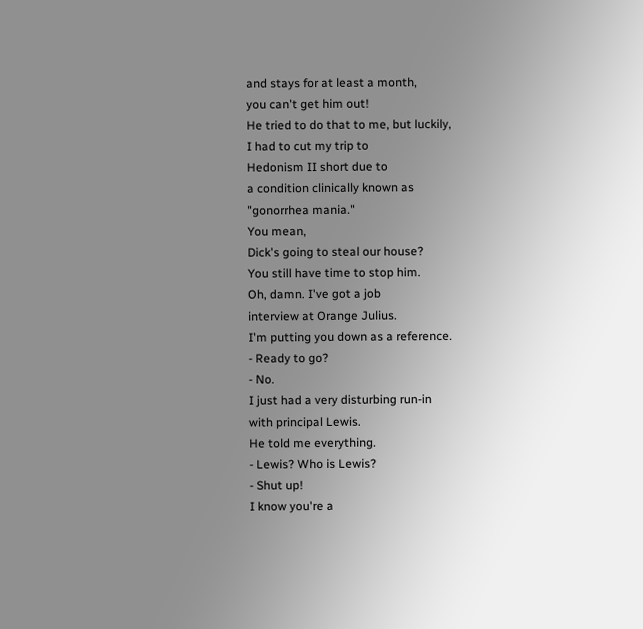and stays for at least a month,
you can't get him out!
He tried to do that to me, but luckily,
I had to cut my trip to
Hedonism II short due to
a condition clinically known as
"gonorrhea mania."
You mean,
Dick's going to steal our house?
You still have time to stop him.
Oh, damn. I've got a job
interview at Orange Julius.
I'm putting you down as a reference.
- Ready to go?
- No.
I just had a very disturbing run-in
with principal Lewis.
He told me everything.
- Lewis? Who is Lewis?
- Shut up!
I know you're a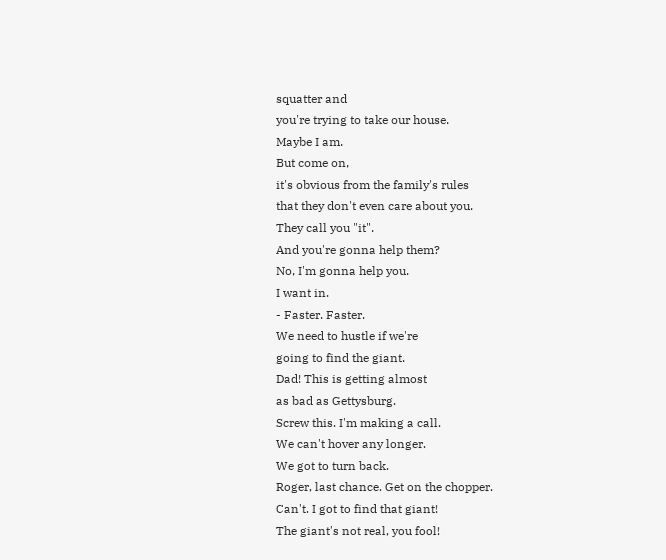squatter and
you're trying to take our house.
Maybe I am.
But come on,
it's obvious from the family's rules
that they don't even care about you.
They call you "it".
And you're gonna help them?
No, I'm gonna help you.
I want in.
- Faster. Faster.
We need to hustle if we're
going to find the giant.
Dad! This is getting almost
as bad as Gettysburg.
Screw this. I'm making a call.
We can't hover any longer.
We got to turn back.
Roger, last chance. Get on the chopper.
Can't. I got to find that giant!
The giant's not real, you fool!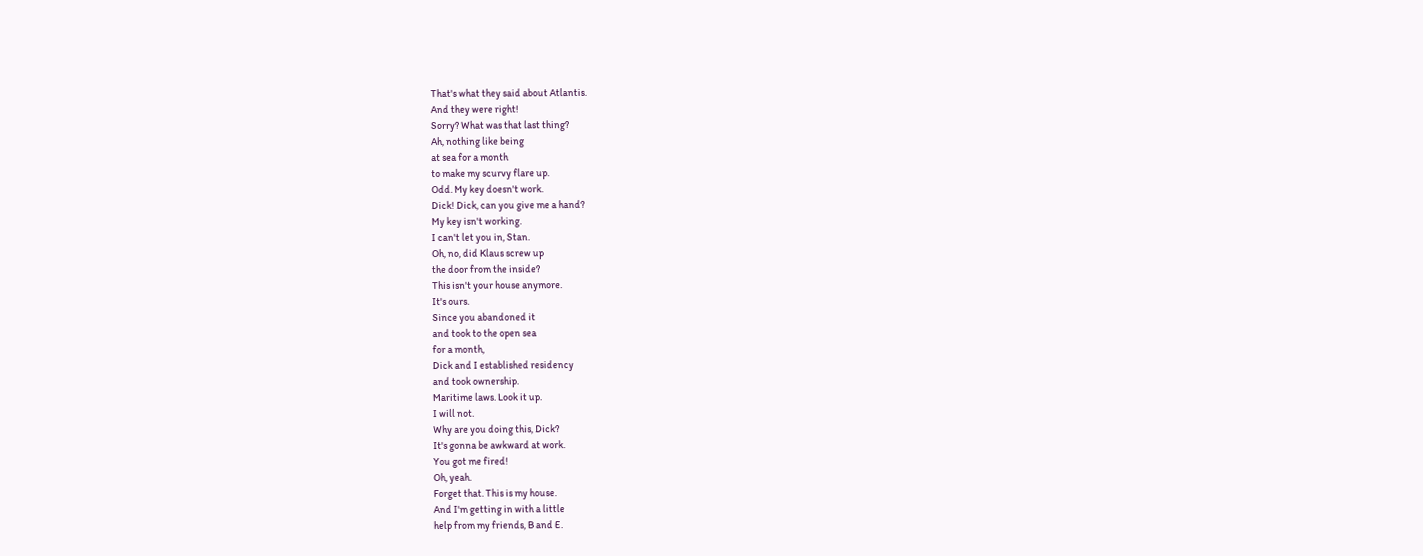That's what they said about Atlantis.
And they were right!
Sorry? What was that last thing?
Ah, nothing like being
at sea for a month
to make my scurvy flare up.
Odd. My key doesn't work.
Dick! Dick, can you give me a hand?
My key isn't working.
I can't let you in, Stan.
Oh, no, did Klaus screw up
the door from the inside?
This isn't your house anymore.
It's ours.
Since you abandoned it
and took to the open sea
for a month,
Dick and I established residency
and took ownership.
Maritime laws. Look it up.
I will not.
Why are you doing this, Dick?
It's gonna be awkward at work.
You got me fired!
Oh, yeah.
Forget that. This is my house.
And I'm getting in with a little
help from my friends, B and E.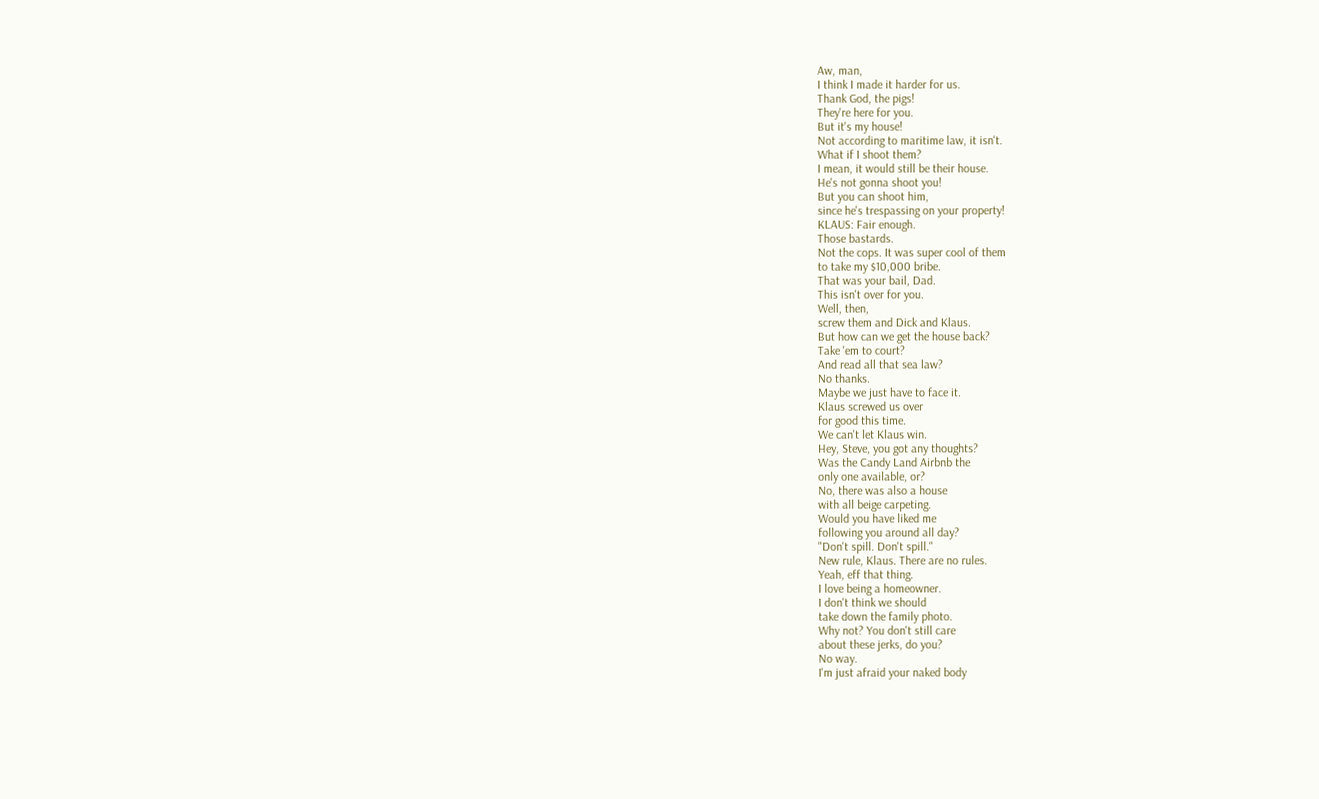Aw, man,
I think I made it harder for us.
Thank God, the pigs!
They're here for you.
But it's my house!
Not according to maritime law, it isn't.
What if I shoot them?
I mean, it would still be their house.
He's not gonna shoot you!
But you can shoot him,
since he's trespassing on your property!
KLAUS: Fair enough.
Those bastards.
Not the cops. It was super cool of them
to take my $10,000 bribe.
That was your bail, Dad.
This isn't over for you.
Well, then,
screw them and Dick and Klaus.
But how can we get the house back?
Take 'em to court?
And read all that sea law?
No thanks.
Maybe we just have to face it.
Klaus screwed us over
for good this time.
We can't let Klaus win.
Hey, Steve, you got any thoughts?
Was the Candy Land Airbnb the
only one available, or?
No, there was also a house
with all beige carpeting.
Would you have liked me
following you around all day?
"Don't spill. Don't spill."
New rule, Klaus. There are no rules.
Yeah, eff that thing.
I love being a homeowner.
I don't think we should
take down the family photo.
Why not? You don't still care
about these jerks, do you?
No way.
I'm just afraid your naked body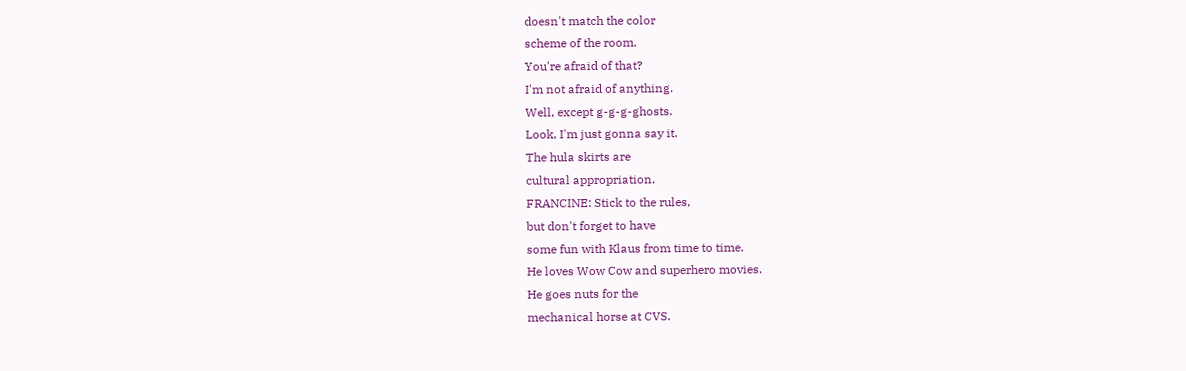doesn't match the color
scheme of the room.
You're afraid of that?
I'm not afraid of anything.
Well, except g-g-g-ghosts.
Look, I'm just gonna say it.
The hula skirts are
cultural appropriation.
FRANCINE: Stick to the rules,
but don't forget to have
some fun with Klaus from time to time.
He loves Wow Cow and superhero movies.
He goes nuts for the
mechanical horse at CVS.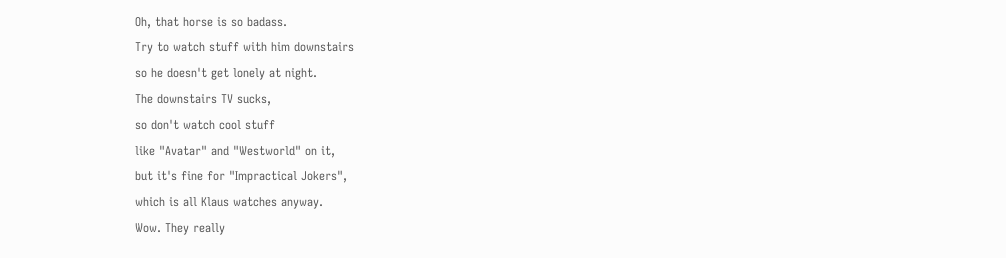Oh, that horse is so badass.
Try to watch stuff with him downstairs
so he doesn't get lonely at night.
The downstairs TV sucks,
so don't watch cool stuff
like "Avatar" and "Westworld" on it,
but it's fine for "Impractical Jokers",
which is all Klaus watches anyway.
Wow. They really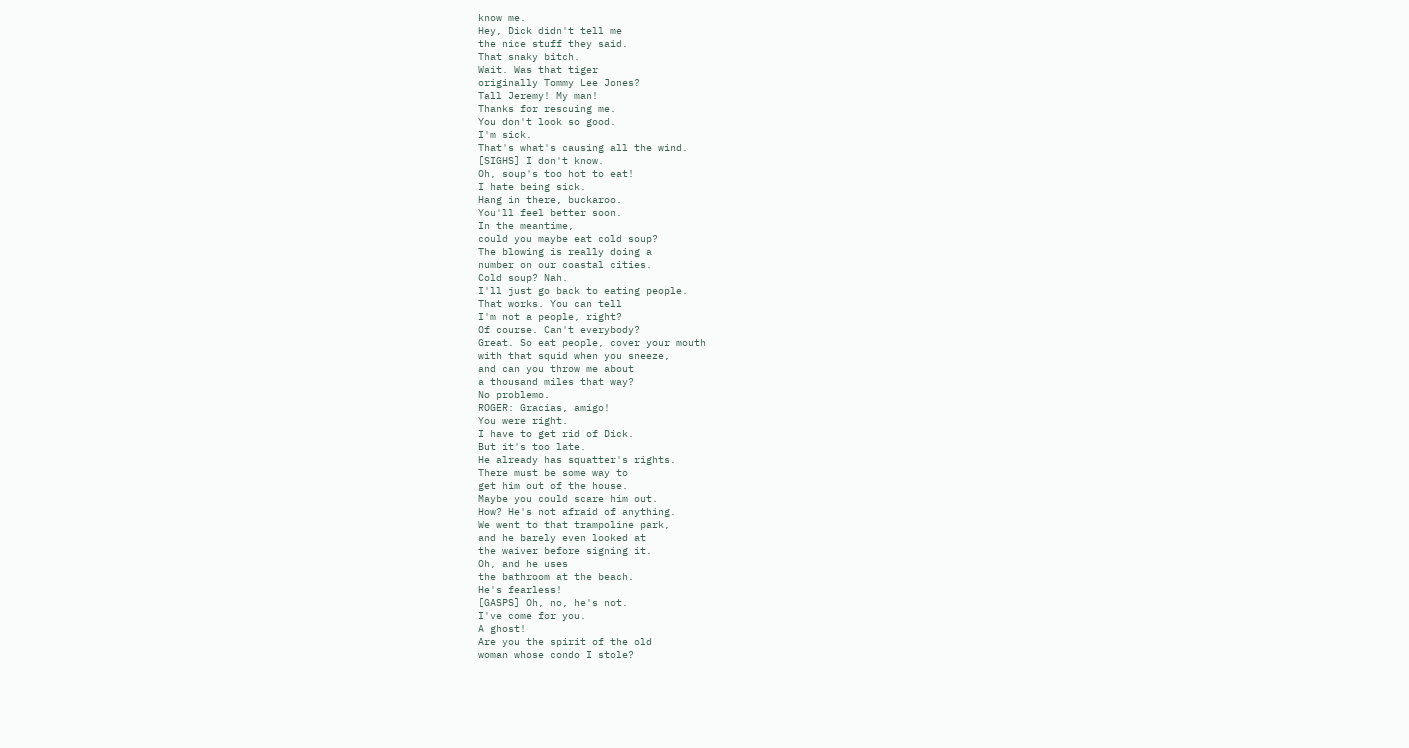know me.
Hey, Dick didn't tell me
the nice stuff they said.
That snaky bitch.
Wait. Was that tiger
originally Tommy Lee Jones?
Tall Jeremy! My man!
Thanks for rescuing me.
You don't look so good.
I'm sick.
That's what's causing all the wind.
[SIGHS] I don't know.
Oh, soup's too hot to eat!
I hate being sick.
Hang in there, buckaroo.
You'll feel better soon.
In the meantime,
could you maybe eat cold soup?
The blowing is really doing a
number on our coastal cities.
Cold soup? Nah.
I'll just go back to eating people.
That works. You can tell
I'm not a people, right?
Of course. Can't everybody?
Great. So eat people, cover your mouth
with that squid when you sneeze,
and can you throw me about
a thousand miles that way?
No problemo.
ROGER: Gracias, amigo!
You were right.
I have to get rid of Dick.
But it's too late.
He already has squatter's rights.
There must be some way to
get him out of the house.
Maybe you could scare him out.
How? He's not afraid of anything.
We went to that trampoline park,
and he barely even looked at
the waiver before signing it.
Oh, and he uses
the bathroom at the beach.
He's fearless!
[GASPS] Oh, no, he's not.
I've come for you.
A ghost!
Are you the spirit of the old
woman whose condo I stole?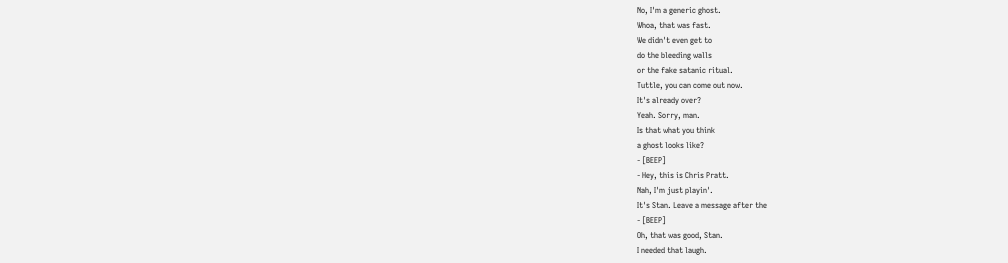No, I'm a generic ghost.
Whoa, that was fast.
We didn't even get to
do the bleeding walls
or the fake satanic ritual.
Tuttle, you can come out now.
It's already over?
Yeah. Sorry, man.
Is that what you think
a ghost looks like?
- [BEEP]
- Hey, this is Chris Pratt.
Nah, I'm just playin'.
It's Stan. Leave a message after the
- [BEEP]
Oh, that was good, Stan.
I needed that laugh.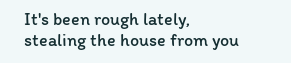It's been rough lately,
stealing the house from you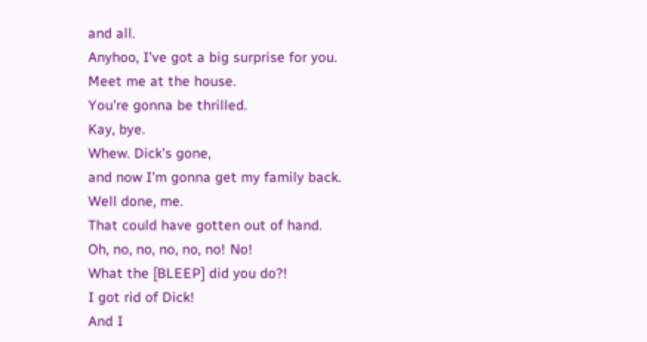and all.
Anyhoo, I've got a big surprise for you.
Meet me at the house.
You're gonna be thrilled.
Kay, bye.
Whew. Dick's gone,
and now I'm gonna get my family back.
Well done, me.
That could have gotten out of hand.
Oh, no, no, no, no, no! No!
What the [BLEEP] did you do?!
I got rid of Dick!
And I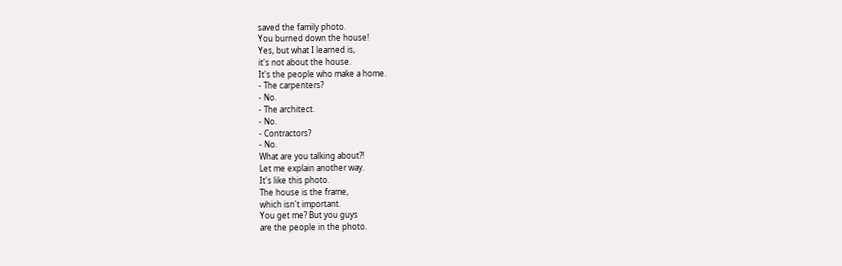saved the family photo.
You burned down the house!
Yes, but what I learned is,
it's not about the house.
It's the people who make a home.
- The carpenters?
- No.
- The architect.
- No.
- Contractors?
- No.
What are you talking about?!
Let me explain another way.
It's like this photo.
The house is the frame,
which isn't important.
You get me? But you guys
are the people in the photo.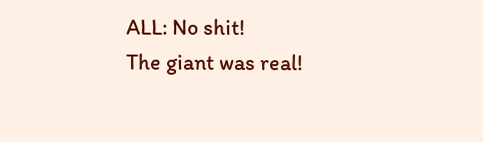ALL: No shit!
The giant was real!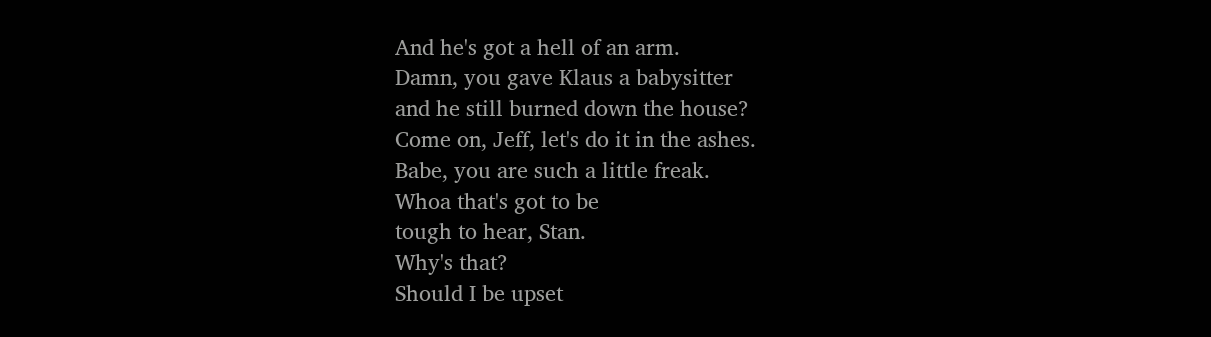And he's got a hell of an arm.
Damn, you gave Klaus a babysitter
and he still burned down the house?
Come on, Jeff, let's do it in the ashes.
Babe, you are such a little freak.
Whoa that's got to be
tough to hear, Stan.
Why's that?
Should I be upset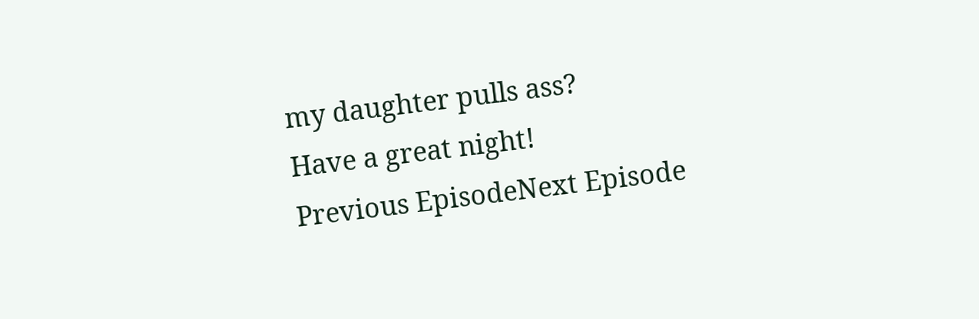my daughter pulls ass?
Have a great night!
Previous EpisodeNext Episode